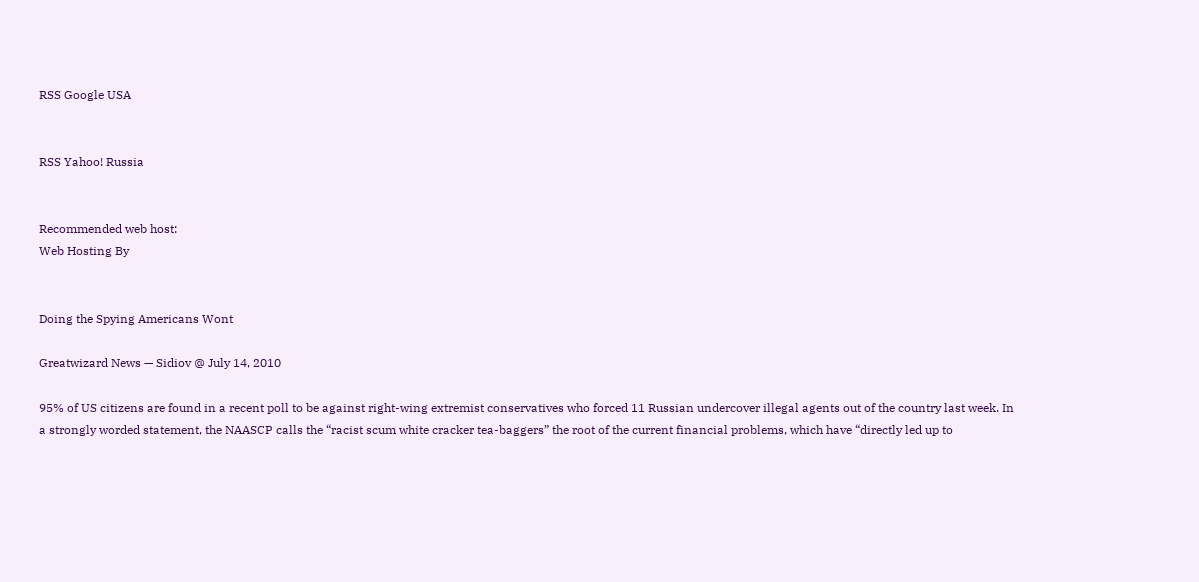RSS Google USA


RSS Yahoo! Russia


Recommended web host:
Web Hosting By


Doing the Spying Americans Wont

Greatwizard News — Sidiov @ July 14, 2010

95% of US citizens are found in a recent poll to be against right-wing extremist conservatives who forced 11 Russian undercover illegal agents out of the country last week. In a strongly worded statement, the NAASCP calls the “racist scum white cracker tea-baggers” the root of the current financial problems, which have “directly led up to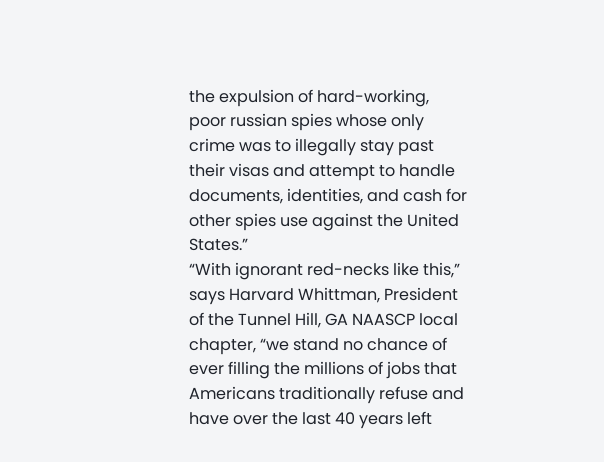the expulsion of hard-working, poor russian spies whose only crime was to illegally stay past their visas and attempt to handle documents, identities, and cash for other spies use against the United States.”
“With ignorant red-necks like this,” says Harvard Whittman, President of the Tunnel Hill, GA NAASCP local chapter, “we stand no chance of ever filling the millions of jobs that Americans traditionally refuse and have over the last 40 years left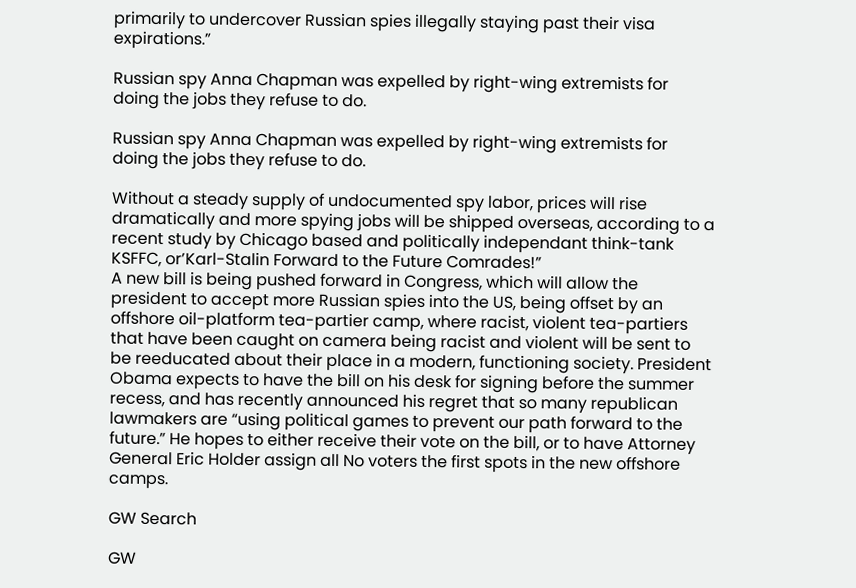primarily to undercover Russian spies illegally staying past their visa expirations.”

Russian spy Anna Chapman was expelled by right-wing extremists for doing the jobs they refuse to do.

Russian spy Anna Chapman was expelled by right-wing extremists for doing the jobs they refuse to do.

Without a steady supply of undocumented spy labor, prices will rise dramatically and more spying jobs will be shipped overseas, according to a recent study by Chicago based and politically independant think-tank KSFFC, or’Karl-Stalin Forward to the Future Comrades!”
A new bill is being pushed forward in Congress, which will allow the president to accept more Russian spies into the US, being offset by an offshore oil-platform tea-partier camp, where racist, violent tea-partiers that have been caught on camera being racist and violent will be sent to be reeducated about their place in a modern, functioning society. President Obama expects to have the bill on his desk for signing before the summer recess, and has recently announced his regret that so many republican lawmakers are “using political games to prevent our path forward to the future.” He hopes to either receive their vote on the bill, or to have Attorney General Eric Holder assign all No voters the first spots in the new offshore camps.

GW Search

GW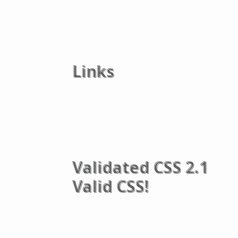Links




Validated CSS 2.1
Valid CSS!